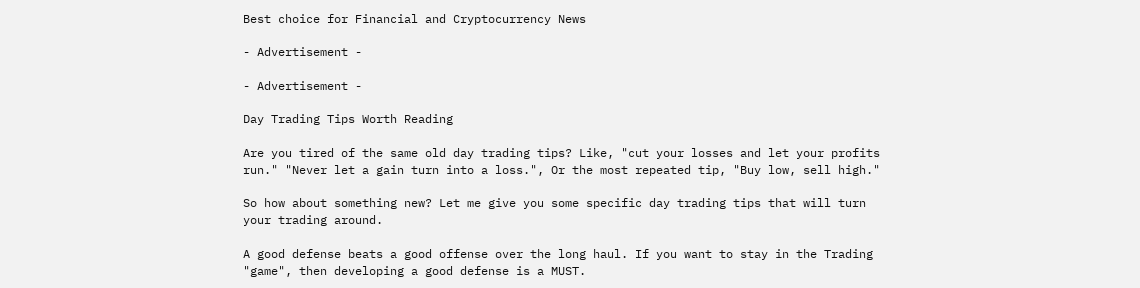Best choice for Financial and Cryptocurrency News

- Advertisement -

- Advertisement -

Day Trading Tips Worth Reading

Are you tired of the same old day trading tips? Like, "cut your losses and let your profits run." "Never let a gain turn into a loss.", Or the most repeated tip, "Buy low, sell high."

So how about something new? Let me give you some specific day trading tips that will turn your trading around.

A good defense beats a good offense over the long haul. If you want to stay in the Trading "game", then developing a good defense is a MUST.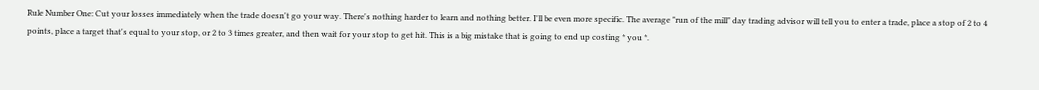Rule Number One: Cut your losses immediately when the trade doesn't go your way. There's nothing harder to learn and nothing better. I'll be even more specific. The average "run of the mill" day trading advisor will tell you to enter a trade, place a stop of 2 to 4 points, place a target that's equal to your stop, or 2 to 3 times greater, and then wait for your stop to get hit. This is a big mistake that is going to end up costing * you *.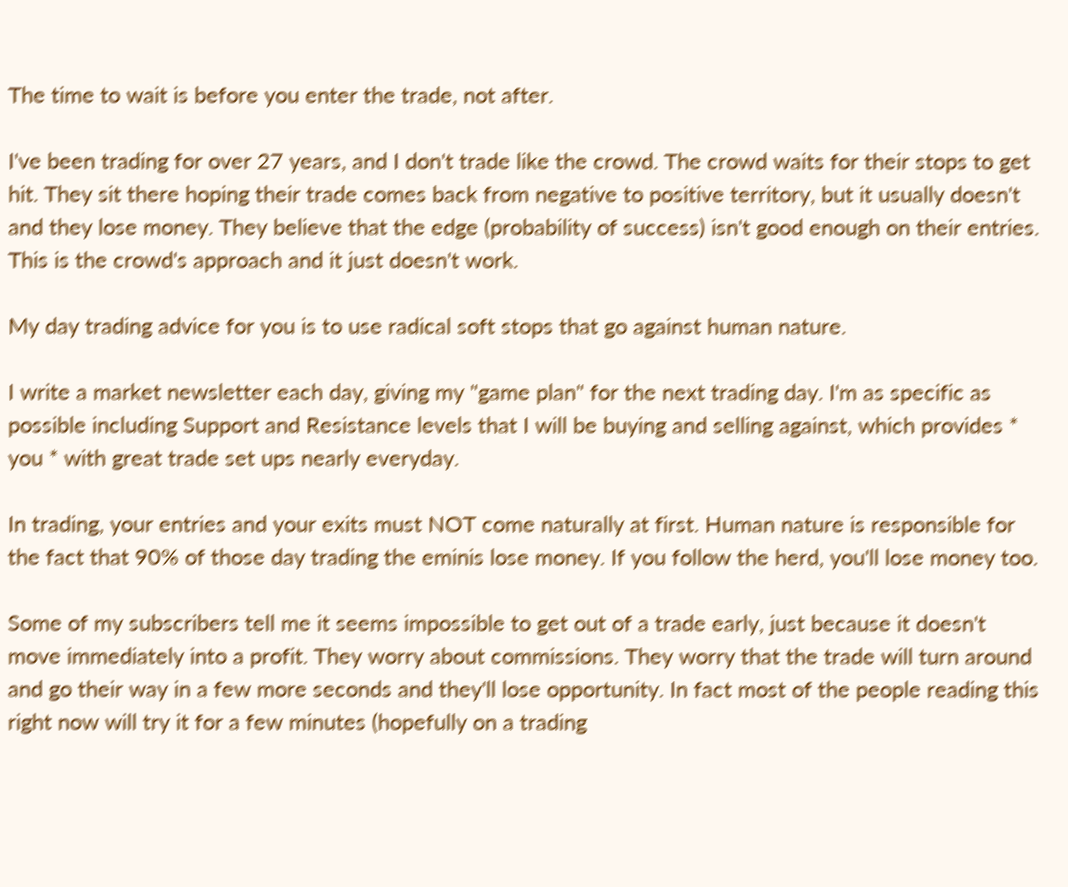The time to wait is before you enter the trade, not after.

I've been trading for over 27 years, and I don't trade like the crowd. The crowd waits for their stops to get hit. They sit there hoping their trade comes back from negative to positive territory, but it usually doesn't and they lose money. They believe that the edge (probability of success) isn't good enough on their entries. This is the crowd's approach and it just doesn't work.

My day trading advice for you is to use radical soft stops that go against human nature.

I write a market newsletter each day, giving my "game plan" for the next trading day. I'm as specific as possible including Support and Resistance levels that I will be buying and selling against, which provides * you * with great trade set ups nearly everyday.

In trading, your entries and your exits must NOT come naturally at first. Human nature is responsible for the fact that 90% of those day trading the eminis lose money. If you follow the herd, you'll lose money too.

Some of my subscribers tell me it seems impossible to get out of a trade early, just because it doesn't move immediately into a profit. They worry about commissions. They worry that the trade will turn around and go their way in a few more seconds and they'll lose opportunity. In fact most of the people reading this right now will try it for a few minutes (hopefully on a trading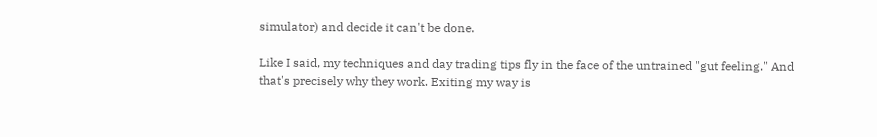simulator) and decide it can't be done.

Like I said, my techniques and day trading tips fly in the face of the untrained "gut feeling." And that's precisely why they work. Exiting my way is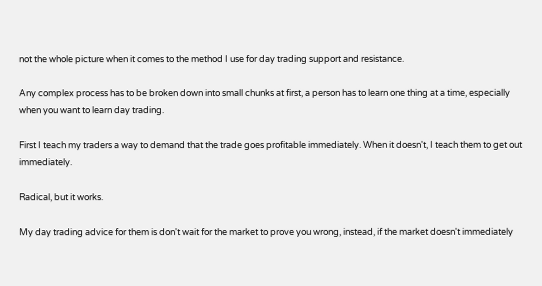not the whole picture when it comes to the method I use for day trading support and resistance.

Any complex process has to be broken down into small chunks at first, a person has to learn one thing at a time, especially when you want to learn day trading.

First I teach my traders a way to demand that the trade goes profitable immediately. When it doesn't, I teach them to get out immediately.

Radical, but it works.

My day trading advice for them is don't wait for the market to prove you wrong, instead, if the market doesn't immediately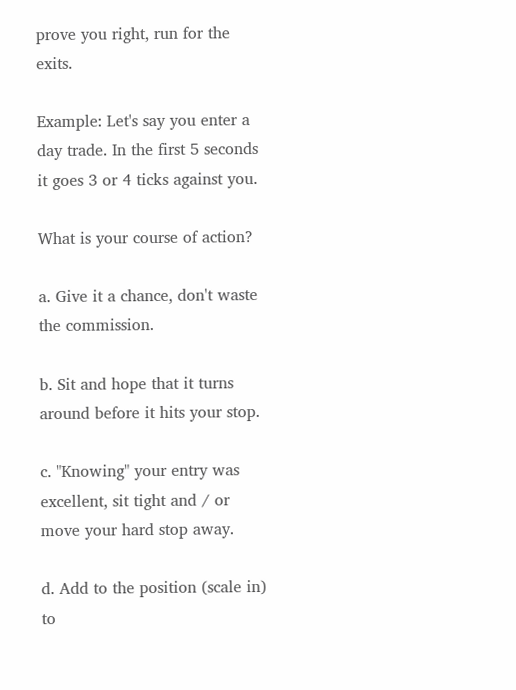prove you right, run for the exits.

Example: Let's say you enter a day trade. In the first 5 seconds it goes 3 or 4 ticks against you.

What is your course of action?

a. Give it a chance, don't waste the commission.

b. Sit and hope that it turns around before it hits your stop.

c. "Knowing" your entry was excellent, sit tight and / or move your hard stop away.

d. Add to the position (scale in) to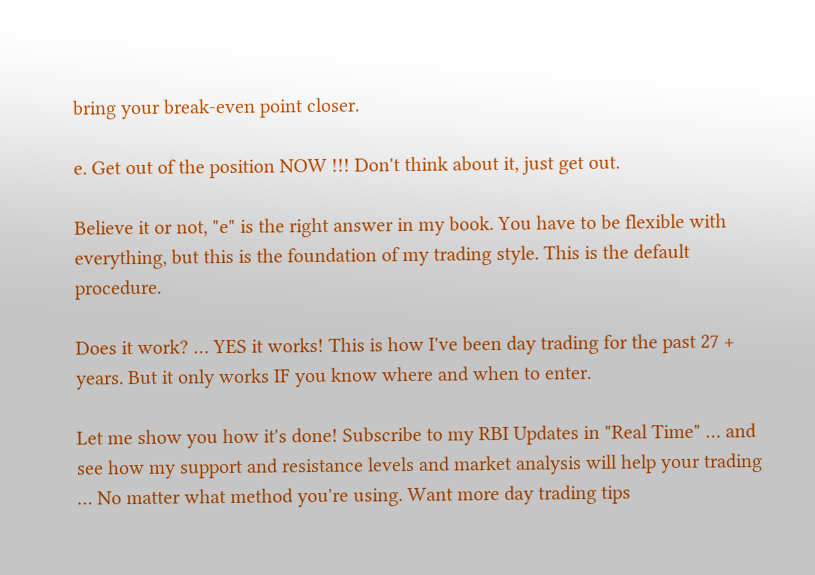bring your break-even point closer.

e. Get out of the position NOW !!! Don't think about it, just get out.

Believe it or not, "e" is the right answer in my book. You have to be flexible with everything, but this is the foundation of my trading style. This is the default procedure.

Does it work? … YES it works! This is how I've been day trading for the past 27 + years. But it only works IF you know where and when to enter.

Let me show you how it's done! Subscribe to my RBI Updates in "Real Time" … and see how my support and resistance levels and market analysis will help your trading … No matter what method you're using. Want more day trading tips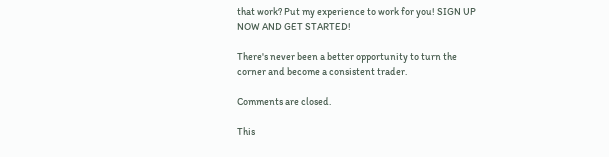that work? Put my experience to work for you! SIGN UP NOW AND GET STARTED!

There's never been a better opportunity to turn the corner and become a consistent trader.

Comments are closed.

This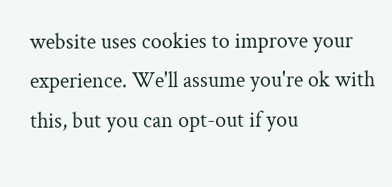website uses cookies to improve your experience. We'll assume you're ok with this, but you can opt-out if you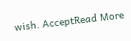wish. AcceptRead More